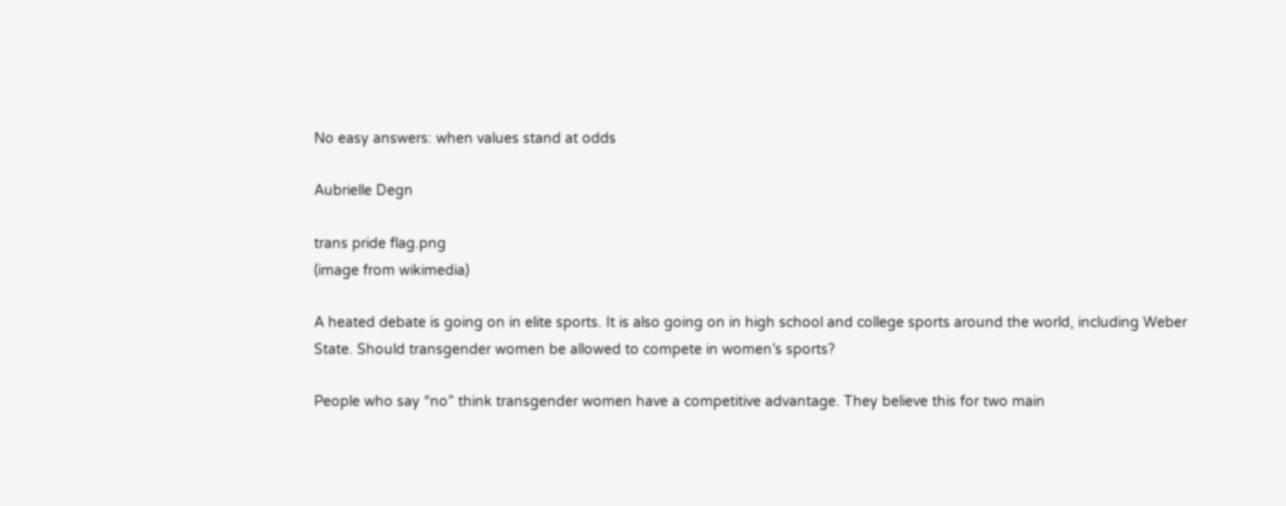No easy answers: when values stand at odds

Aubrielle Degn

trans pride flag.png
(image from wikimedia)

A heated debate is going on in elite sports. It is also going on in high school and college sports around the world, including Weber State. Should transgender women be allowed to compete in women’s sports?

People who say “no” think transgender women have a competitive advantage. They believe this for two main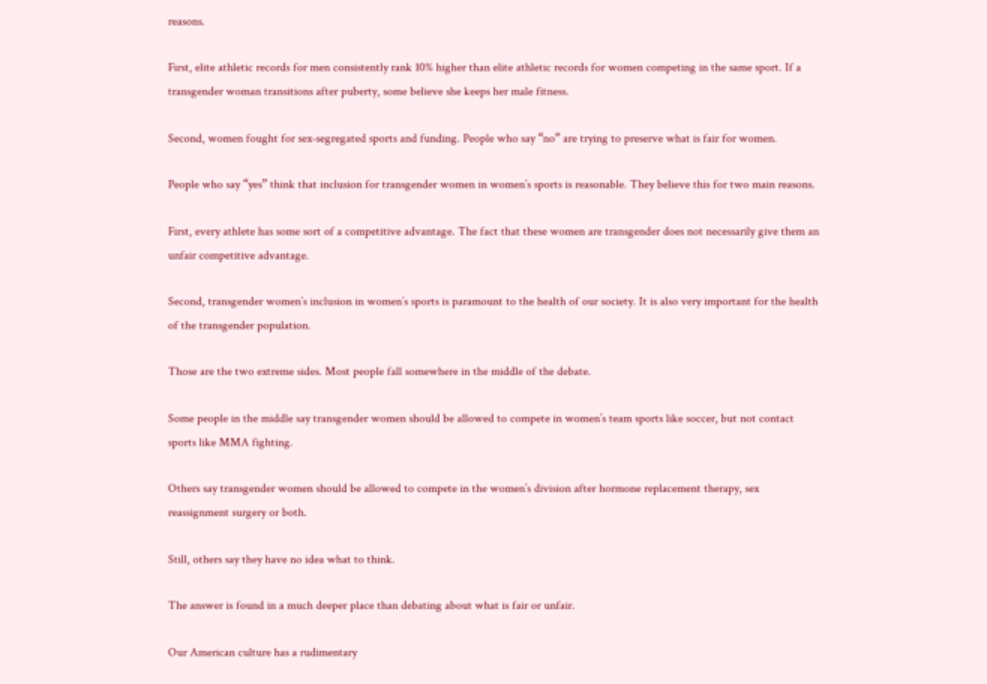reasons.

First, elite athletic records for men consistently rank 10% higher than elite athletic records for women competing in the same sport. If a transgender woman transitions after puberty, some believe she keeps her male fitness.

Second, women fought for sex-segregated sports and funding. People who say “no” are trying to preserve what is fair for women.

People who say “yes” think that inclusion for transgender women in women’s sports is reasonable. They believe this for two main reasons.

First, every athlete has some sort of a competitive advantage. The fact that these women are transgender does not necessarily give them an unfair competitive advantage.

Second, transgender women’s inclusion in women’s sports is paramount to the health of our society. It is also very important for the health of the transgender population.

Those are the two extreme sides. Most people fall somewhere in the middle of the debate.

Some people in the middle say transgender women should be allowed to compete in women’s team sports like soccer, but not contact sports like MMA fighting.

Others say transgender women should be allowed to compete in the women’s division after hormone replacement therapy, sex reassignment surgery or both.

Still, others say they have no idea what to think.

The answer is found in a much deeper place than debating about what is fair or unfair.

Our American culture has a rudimentary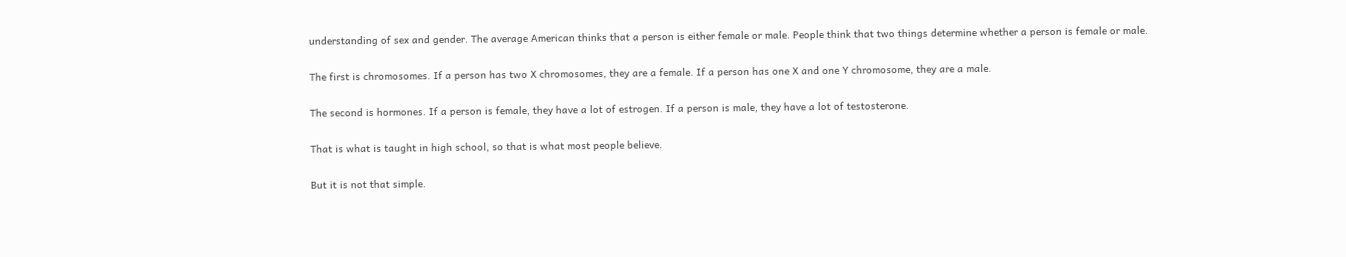understanding of sex and gender. The average American thinks that a person is either female or male. People think that two things determine whether a person is female or male.

The first is chromosomes. If a person has two X chromosomes, they are a female. If a person has one X and one Y chromosome, they are a male.

The second is hormones. If a person is female, they have a lot of estrogen. If a person is male, they have a lot of testosterone.

That is what is taught in high school, so that is what most people believe.

But it is not that simple.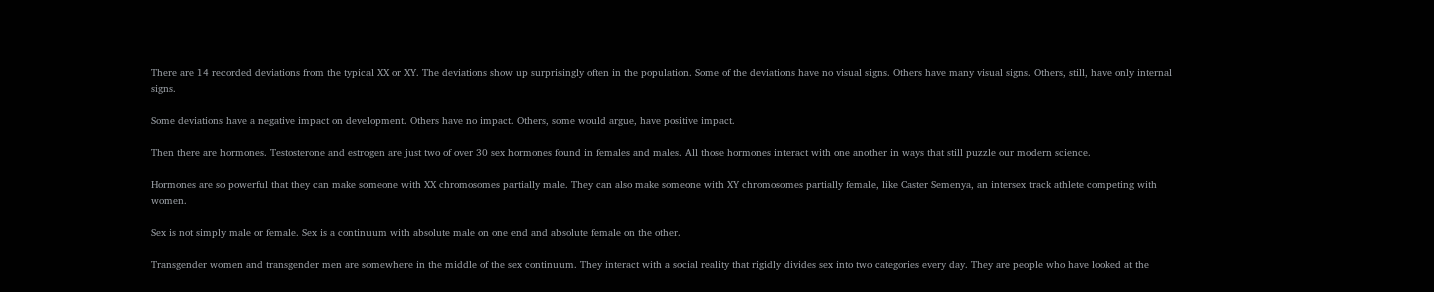There are 14 recorded deviations from the typical XX or XY. The deviations show up surprisingly often in the population. Some of the deviations have no visual signs. Others have many visual signs. Others, still, have only internal signs.

Some deviations have a negative impact on development. Others have no impact. Others, some would argue, have positive impact.

Then there are hormones. Testosterone and estrogen are just two of over 30 sex hormones found in females and males. All those hormones interact with one another in ways that still puzzle our modern science.

Hormones are so powerful that they can make someone with XX chromosomes partially male. They can also make someone with XY chromosomes partially female, like Caster Semenya, an intersex track athlete competing with women.

Sex is not simply male or female. Sex is a continuum with absolute male on one end and absolute female on the other.

Transgender women and transgender men are somewhere in the middle of the sex continuum. They interact with a social reality that rigidly divides sex into two categories every day. They are people who have looked at the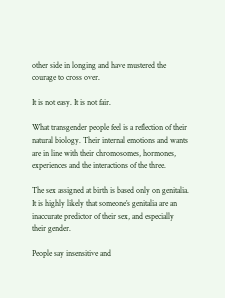other side in longing and have mustered the courage to cross over.

It is not easy. It is not fair.

What transgender people feel is a reflection of their natural biology. Their internal emotions and wants are in line with their chromosomes, hormones, experiences and the interactions of the three.

The sex assigned at birth is based only on genitalia. It is highly likely that someone’s genitalia are an inaccurate predictor of their sex, and especially their gender.

People say insensitive and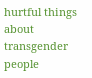hurtful things about transgender people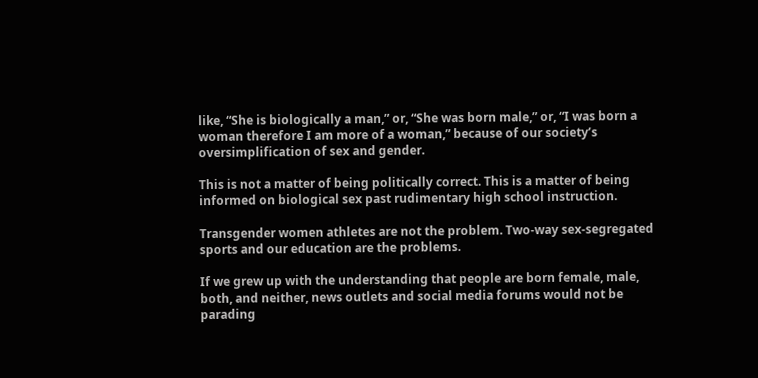like, “She is biologically a man,” or, “She was born male,” or, “I was born a woman therefore I am more of a woman,” because of our society’s oversimplification of sex and gender.

This is not a matter of being politically correct. This is a matter of being informed on biological sex past rudimentary high school instruction.

Transgender women athletes are not the problem. Two-way sex-segregated sports and our education are the problems.

If we grew up with the understanding that people are born female, male, both, and neither, news outlets and social media forums would not be parading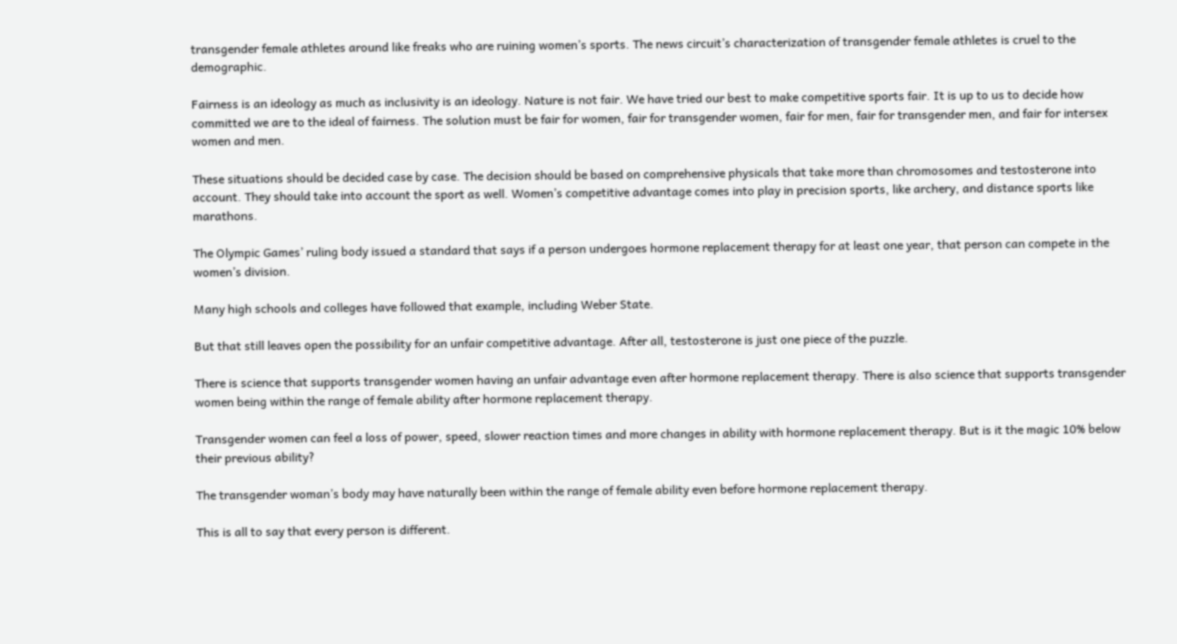transgender female athletes around like freaks who are ruining women’s sports. The news circuit’s characterization of transgender female athletes is cruel to the demographic.

Fairness is an ideology as much as inclusivity is an ideology. Nature is not fair. We have tried our best to make competitive sports fair. It is up to us to decide how committed we are to the ideal of fairness. The solution must be fair for women, fair for transgender women, fair for men, fair for transgender men, and fair for intersex women and men.

These situations should be decided case by case. The decision should be based on comprehensive physicals that take more than chromosomes and testosterone into account. They should take into account the sport as well. Women’s competitive advantage comes into play in precision sports, like archery, and distance sports like marathons.

The Olympic Games’ ruling body issued a standard that says if a person undergoes hormone replacement therapy for at least one year, that person can compete in the women’s division.

Many high schools and colleges have followed that example, including Weber State.

But that still leaves open the possibility for an unfair competitive advantage. After all, testosterone is just one piece of the puzzle.

There is science that supports transgender women having an unfair advantage even after hormone replacement therapy. There is also science that supports transgender women being within the range of female ability after hormone replacement therapy.

Transgender women can feel a loss of power, speed, slower reaction times and more changes in ability with hormone replacement therapy. But is it the magic 10% below their previous ability?

The transgender woman’s body may have naturally been within the range of female ability even before hormone replacement therapy.

This is all to say that every person is different.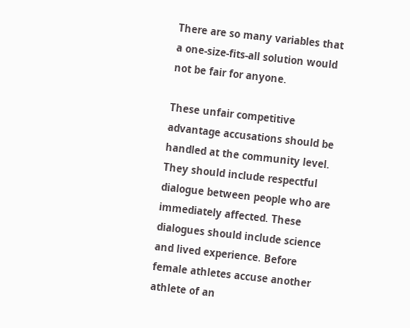There are so many variables that a one-size-fits-all solution would not be fair for anyone.

These unfair competitive advantage accusations should be handled at the community level. They should include respectful dialogue between people who are immediately affected. These dialogues should include science and lived experience. Before female athletes accuse another athlete of an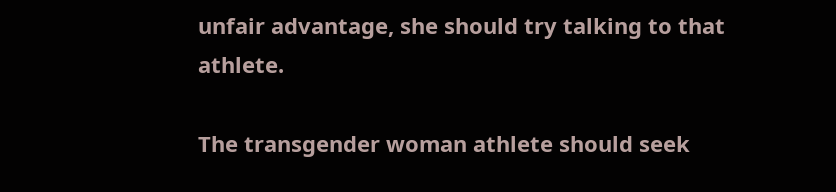unfair advantage, she should try talking to that athlete.

The transgender woman athlete should seek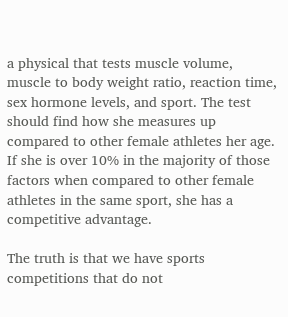a physical that tests muscle volume, muscle to body weight ratio, reaction time, sex hormone levels, and sport. The test should find how she measures up compared to other female athletes her age. If she is over 10% in the majority of those factors when compared to other female athletes in the same sport, she has a competitive advantage.

The truth is that we have sports competitions that do not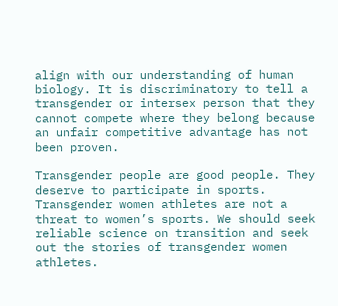align with our understanding of human biology. It is discriminatory to tell a transgender or intersex person that they cannot compete where they belong because an unfair competitive advantage has not been proven.

Transgender people are good people. They deserve to participate in sports. Transgender women athletes are not a threat to women’s sports. We should seek reliable science on transition and seek out the stories of transgender women athletes.